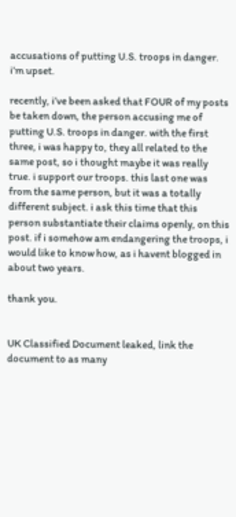accusations of putting U.S. troops in danger. i’m upset.

recently, i’ve been asked that FOUR of my posts be taken down, the person accusing me of putting U.S. troops in danger. with the first three, i was happy to, they all related to the same post, so i thought maybe it was really true. i support our troops. this last one was from the same person, but it was a totally different subject. i ask this time that this person substantiate their claims openly, on this post. if i somehow am endangering the troops, i would like to know how, as i havent blogged in about two years.

thank you.


UK Classified Document leaked, link the document to as many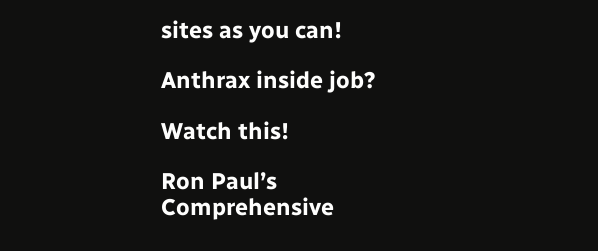sites as you can!

Anthrax inside job?

Watch this!

Ron Paul’s Comprehensive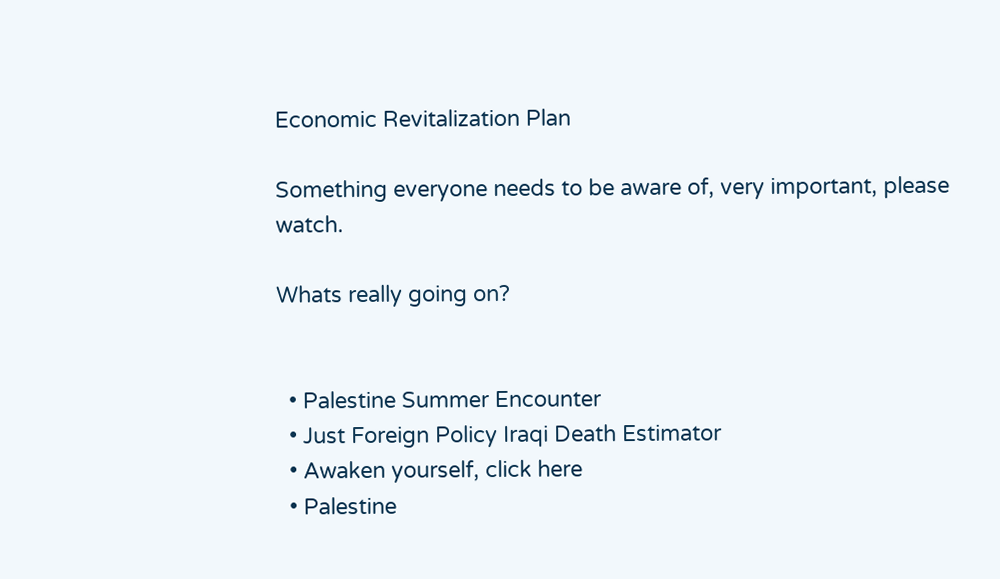Economic Revitalization Plan

Something everyone needs to be aware of, very important, please watch.

Whats really going on?


  • Palestine Summer Encounter
  • Just Foreign Policy Iraqi Death Estimator
  • Awaken yourself, click here
  • Palestine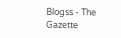Blogss - The Gazette